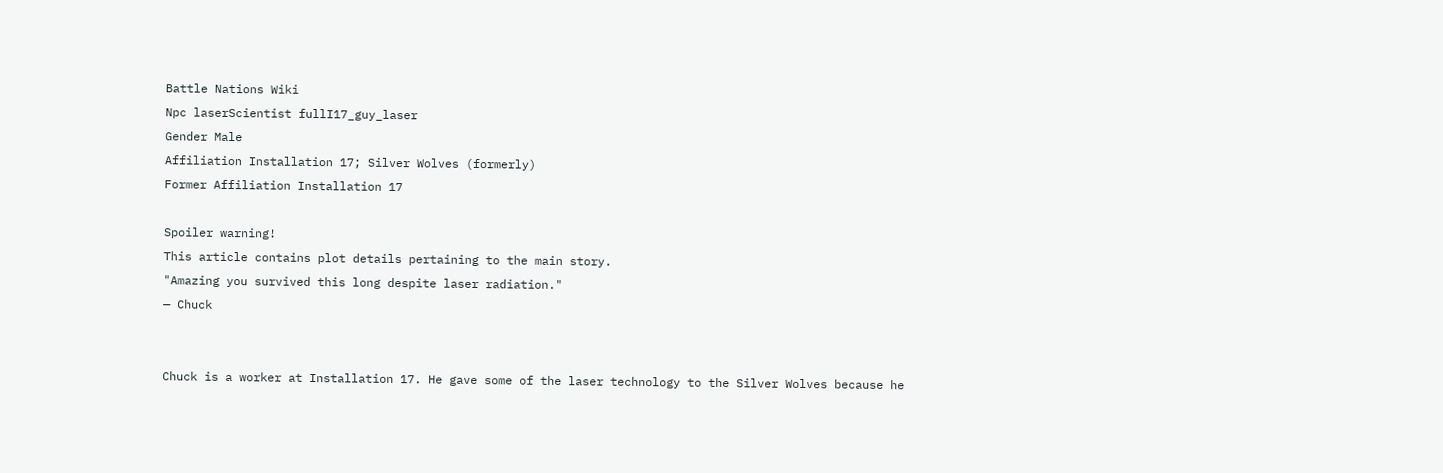Battle Nations Wiki
Npc laserScientist fullI17_guy_laser
Gender Male
Affiliation Installation 17; Silver Wolves (formerly)
Former Affiliation Installation 17

Spoiler warning!
This article contains plot details pertaining to the main story.
"Amazing you survived this long despite laser radiation."
— Chuck


Chuck is a worker at Installation 17. He gave some of the laser technology to the Silver Wolves because he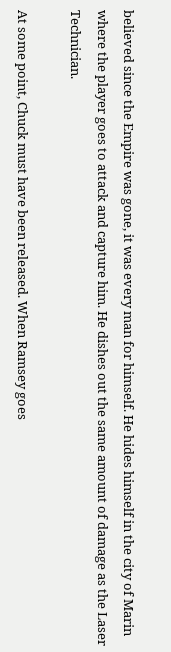believed since the Empire was gone, it was every man for himself. He hides himself in the city of Marin where the player goes to attack and capture him. He dishes out the same amount of damage as the Laser Technician.

At some point, Chuck must have been released. When Ramsey goes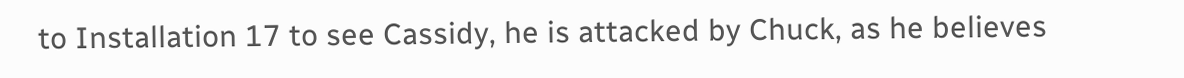to Installation 17 to see Cassidy, he is attacked by Chuck, as he believes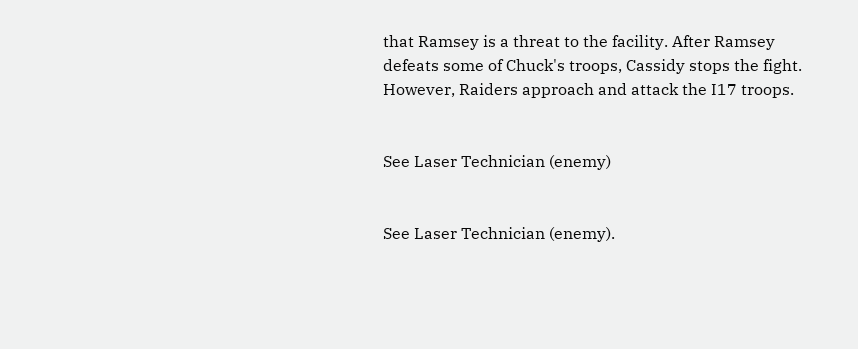that Ramsey is a threat to the facility. After Ramsey defeats some of Chuck's troops, Cassidy stops the fight. However, Raiders approach and attack the I17 troops.


See Laser Technician (enemy)


See Laser Technician (enemy).